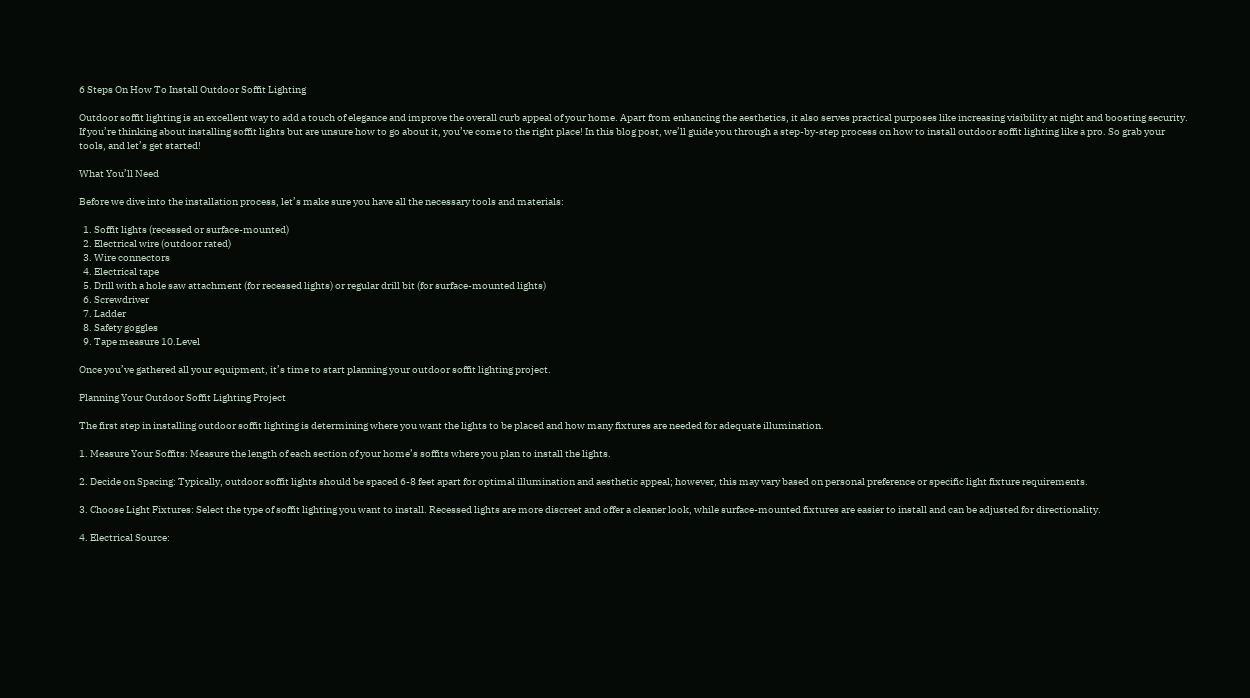6 Steps On How To Install Outdoor Soffit Lighting

Outdoor soffit lighting is an excellent way to add a touch of elegance and improve the overall curb appeal of your home. Apart from enhancing the aesthetics, it also serves practical purposes like increasing visibility at night and boosting security. If you’re thinking about installing soffit lights but are unsure how to go about it, you’ve come to the right place! In this blog post, we’ll guide you through a step-by-step process on how to install outdoor soffit lighting like a pro. So grab your tools, and let’s get started!

What You’ll Need

Before we dive into the installation process, let’s make sure you have all the necessary tools and materials:

  1. Soffit lights (recessed or surface-mounted)
  2. Electrical wire (outdoor rated)
  3. Wire connectors
  4. Electrical tape
  5. Drill with a hole saw attachment (for recessed lights) or regular drill bit (for surface-mounted lights)
  6. Screwdriver
  7. Ladder
  8. Safety goggles
  9. Tape measure 10.Level

Once you’ve gathered all your equipment, it’s time to start planning your outdoor soffit lighting project.

Planning Your Outdoor Soffit Lighting Project

The first step in installing outdoor soffit lighting is determining where you want the lights to be placed and how many fixtures are needed for adequate illumination.

1. Measure Your Soffits: Measure the length of each section of your home’s soffits where you plan to install the lights.

2. Decide on Spacing: Typically, outdoor soffit lights should be spaced 6-8 feet apart for optimal illumination and aesthetic appeal; however, this may vary based on personal preference or specific light fixture requirements.

3. Choose Light Fixtures: Select the type of soffit lighting you want to install. Recessed lights are more discreet and offer a cleaner look, while surface-mounted fixtures are easier to install and can be adjusted for directionality.

4. Electrical Source: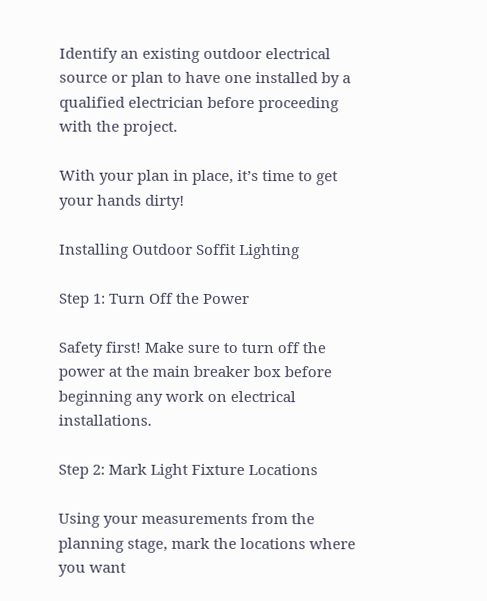Identify an existing outdoor electrical source or plan to have one installed by a qualified electrician before proceeding with the project.

With your plan in place, it’s time to get your hands dirty!

Installing Outdoor Soffit Lighting

Step 1: Turn Off the Power

Safety first! Make sure to turn off the power at the main breaker box before beginning any work on electrical installations.

Step 2: Mark Light Fixture Locations

Using your measurements from the planning stage, mark the locations where you want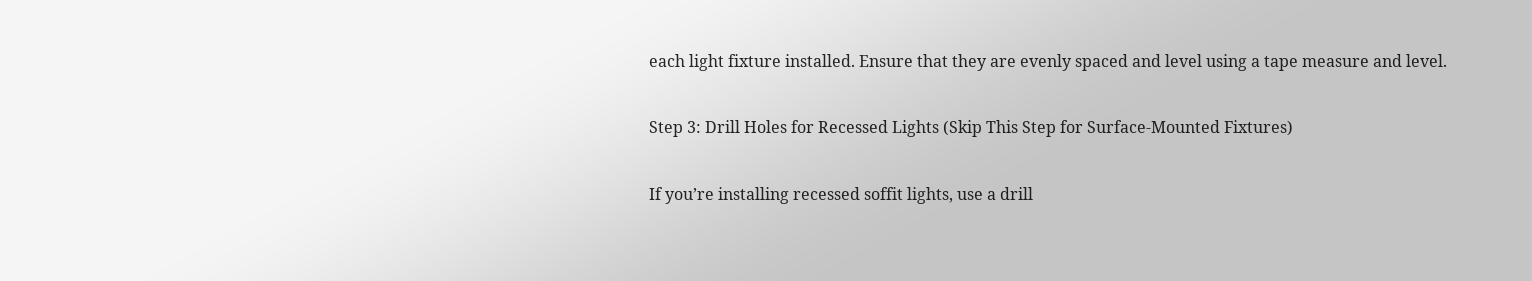each light fixture installed. Ensure that they are evenly spaced and level using a tape measure and level.

Step 3: Drill Holes for Recessed Lights (Skip This Step for Surface-Mounted Fixtures)

If you’re installing recessed soffit lights, use a drill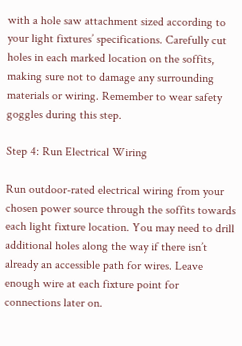with a hole saw attachment sized according to your light fixtures’ specifications. Carefully cut holes in each marked location on the soffits, making sure not to damage any surrounding materials or wiring. Remember to wear safety goggles during this step.

Step 4: Run Electrical Wiring

Run outdoor-rated electrical wiring from your chosen power source through the soffits towards each light fixture location. You may need to drill additional holes along the way if there isn’t already an accessible path for wires. Leave enough wire at each fixture point for connections later on.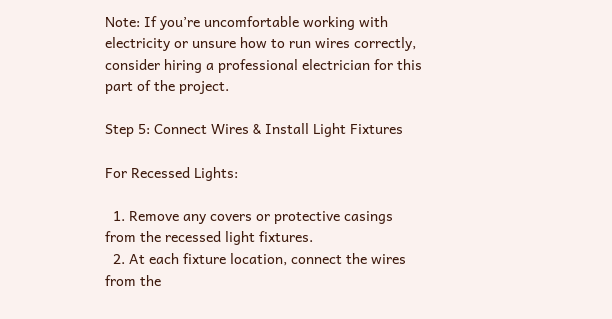Note: If you’re uncomfortable working with electricity or unsure how to run wires correctly, consider hiring a professional electrician for this part of the project.

Step 5: Connect Wires & Install Light Fixtures

For Recessed Lights:

  1. Remove any covers or protective casings from the recessed light fixtures.
  2. At each fixture location, connect the wires from the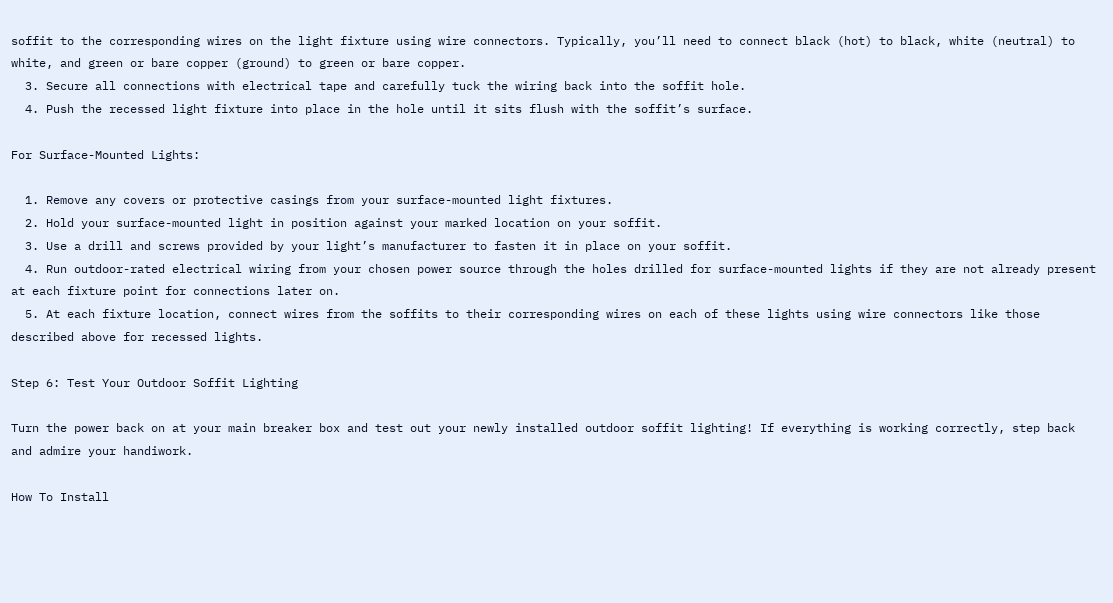soffit to the corresponding wires on the light fixture using wire connectors. Typically, you’ll need to connect black (hot) to black, white (neutral) to white, and green or bare copper (ground) to green or bare copper.
  3. Secure all connections with electrical tape and carefully tuck the wiring back into the soffit hole.
  4. Push the recessed light fixture into place in the hole until it sits flush with the soffit’s surface.

For Surface-Mounted Lights:

  1. Remove any covers or protective casings from your surface-mounted light fixtures.
  2. Hold your surface-mounted light in position against your marked location on your soffit.
  3. Use a drill and screws provided by your light’s manufacturer to fasten it in place on your soffit.
  4. Run outdoor-rated electrical wiring from your chosen power source through the holes drilled for surface-mounted lights if they are not already present at each fixture point for connections later on.
  5. At each fixture location, connect wires from the soffits to their corresponding wires on each of these lights using wire connectors like those described above for recessed lights.

Step 6: Test Your Outdoor Soffit Lighting

Turn the power back on at your main breaker box and test out your newly installed outdoor soffit lighting! If everything is working correctly, step back and admire your handiwork.

How To Install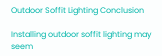Outdoor Soffit Lighting Conclusion

Installing outdoor soffit lighting may seem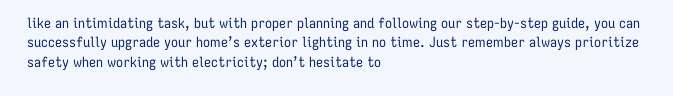like an intimidating task, but with proper planning and following our step-by-step guide, you can successfully upgrade your home’s exterior lighting in no time. Just remember always prioritize safety when working with electricity; don’t hesitate to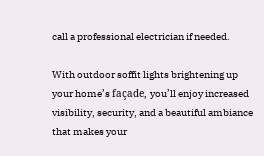call a professional electrician if needed.

With outdoor soffit lights brightening up your home’s façade, you’ll enjoy increased visibility, security, and a beautiful ambiance that makes your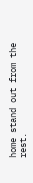home stand out from the rest.